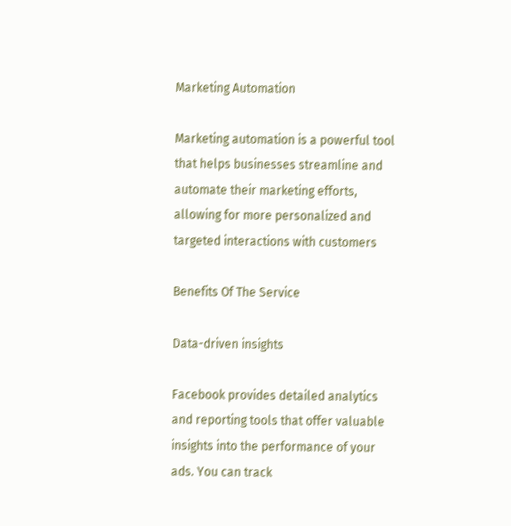Marketing Automation

Marketing automation is a powerful tool that helps businesses streamline and automate their marketing efforts, allowing for more personalized and targeted interactions with customers

Benefits Of The Service

Data-driven insights

Facebook provides detailed analytics and reporting tools that offer valuable insights into the performance of your ads. You can track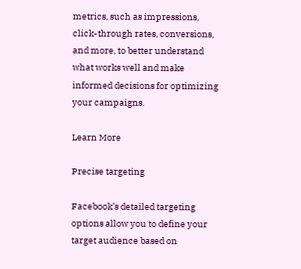metrics, such as impressions, click-through rates, conversions, and more, to better understand what works well and make informed decisions for optimizing your campaigns.

Learn More

Precise targeting

Facebook’s detailed targeting options allow you to define your target audience based on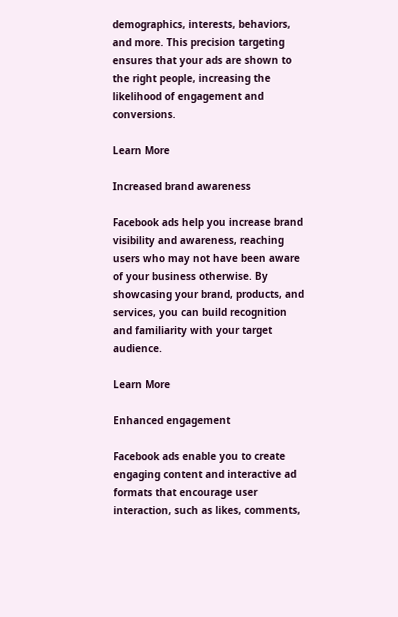demographics, interests, behaviors, and more. This precision targeting ensures that your ads are shown to the right people, increasing the likelihood of engagement and conversions.

Learn More

Increased brand awareness

Facebook ads help you increase brand visibility and awareness, reaching users who may not have been aware of your business otherwise. By showcasing your brand, products, and services, you can build recognition and familiarity with your target audience.

Learn More

Enhanced engagement

Facebook ads enable you to create engaging content and interactive ad formats that encourage user interaction, such as likes, comments,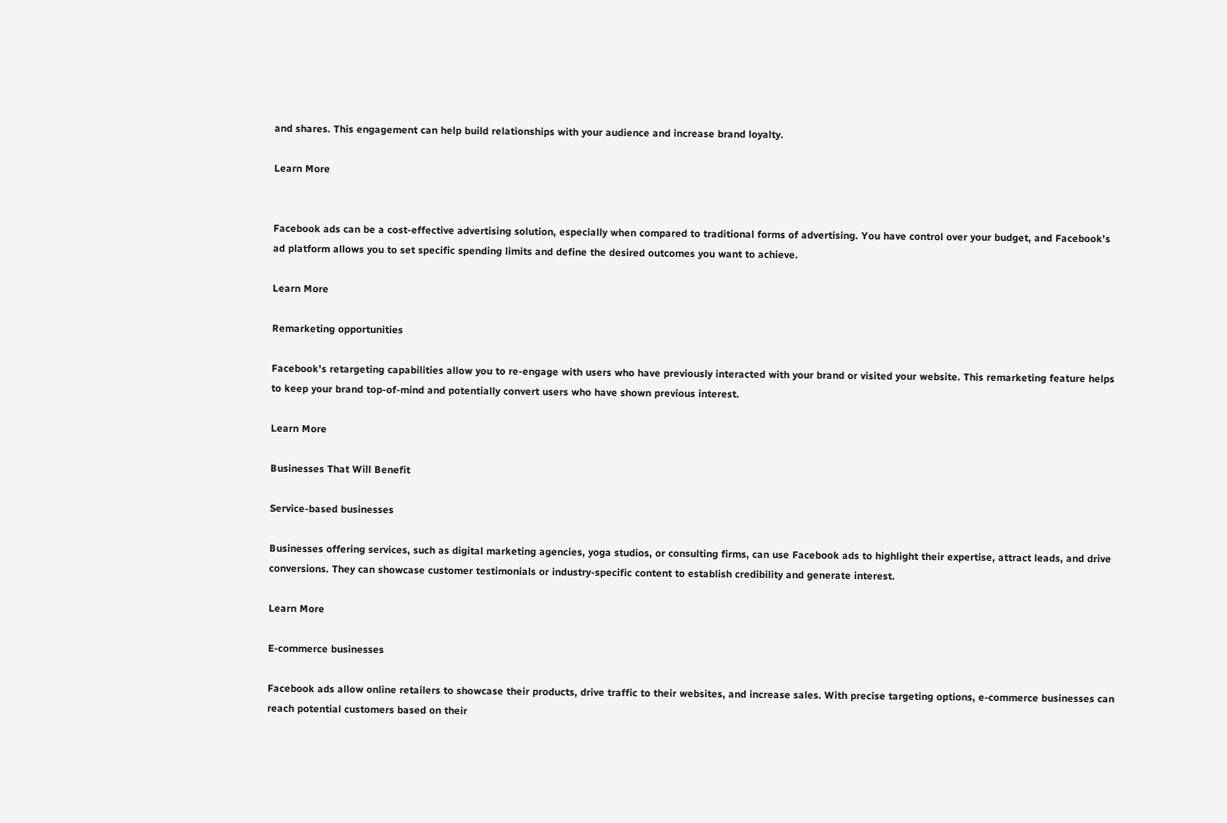and shares. This engagement can help build relationships with your audience and increase brand loyalty.

Learn More


Facebook ads can be a cost-effective advertising solution, especially when compared to traditional forms of advertising. You have control over your budget, and Facebook’s ad platform allows you to set specific spending limits and define the desired outcomes you want to achieve.

Learn More

Remarketing opportunities

Facebook’s retargeting capabilities allow you to re-engage with users who have previously interacted with your brand or visited your website. This remarketing feature helps to keep your brand top-of-mind and potentially convert users who have shown previous interest.

Learn More

Businesses That Will Benefit

Service-based businesses

Businesses offering services, such as digital marketing agencies, yoga studios, or consulting firms, can use Facebook ads to highlight their expertise, attract leads, and drive conversions. They can showcase customer testimonials or industry-specific content to establish credibility and generate interest.

Learn More

E-commerce businesses

Facebook ads allow online retailers to showcase their products, drive traffic to their websites, and increase sales. With precise targeting options, e-commerce businesses can reach potential customers based on their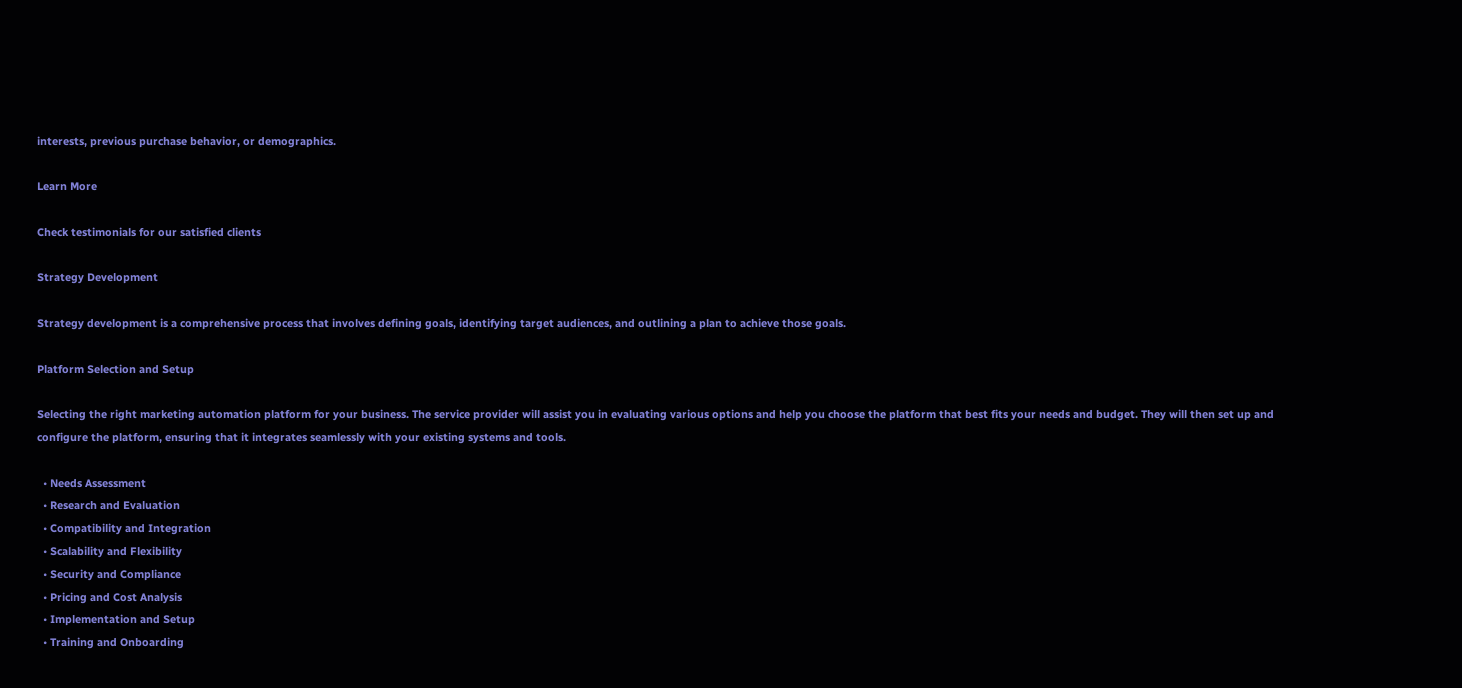interests, previous purchase behavior, or demographics.

Learn More

Check testimonials for our satisfied clients

Strategy Development

Strategy development is a comprehensive process that involves defining goals, identifying target audiences, and outlining a plan to achieve those goals.

Platform Selection and Setup

Selecting the right marketing automation platform for your business. The service provider will assist you in evaluating various options and help you choose the platform that best fits your needs and budget. They will then set up and configure the platform, ensuring that it integrates seamlessly with your existing systems and tools.

  • Needs Assessment
  • Research and Evaluation
  • Compatibility and Integration
  • Scalability and Flexibility
  • Security and Compliance
  • Pricing and Cost Analysis
  • Implementation and Setup
  • Training and Onboarding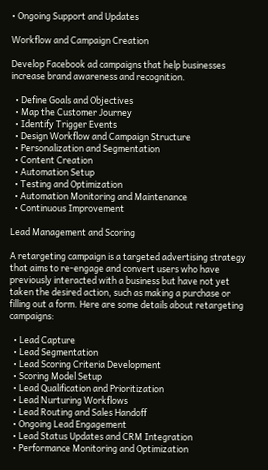• Ongoing Support and Updates

Workflow and Campaign Creation

Develop Facebook ad campaigns that help businesses increase brand awareness and recognition.

  • Define Goals and Objectives
  • Map the Customer Journey
  • Identify Trigger Events
  • Design Workflow and Campaign Structure
  • Personalization and Segmentation
  • Content Creation
  • Automation Setup
  • Testing and Optimization
  • Automation Monitoring and Maintenance
  • Continuous Improvement

Lead Management and Scoring

A retargeting campaign is a targeted advertising strategy that aims to re-engage and convert users who have previously interacted with a business but have not yet taken the desired action, such as making a purchase or filling out a form. Here are some details about retargeting campaigns:

  • Lead Capture
  • Lead Segmentation
  • Lead Scoring Criteria Development
  • Scoring Model Setup
  • Lead Qualification and Prioritization
  • Lead Nurturing Workflows
  • Lead Routing and Sales Handoff
  • Ongoing Lead Engagement
  • Lead Status Updates and CRM Integration
  • Performance Monitoring and Optimization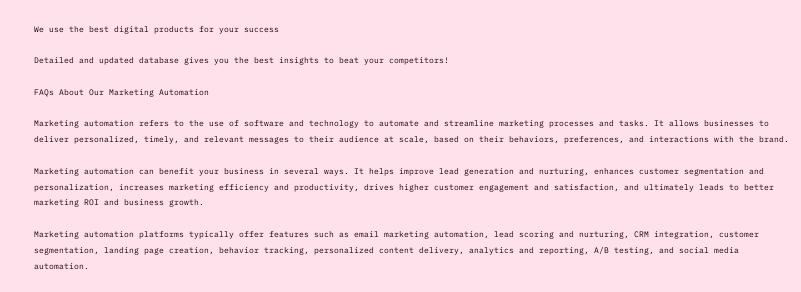We use the best digital products for your success

Detailed and updated database gives you the best insights to beat your competitors!

FAQs About Our Marketing Automation

Marketing automation refers to the use of software and technology to automate and streamline marketing processes and tasks. It allows businesses to deliver personalized, timely, and relevant messages to their audience at scale, based on their behaviors, preferences, and interactions with the brand.

Marketing automation can benefit your business in several ways. It helps improve lead generation and nurturing, enhances customer segmentation and personalization, increases marketing efficiency and productivity, drives higher customer engagement and satisfaction, and ultimately leads to better marketing ROI and business growth.

Marketing automation platforms typically offer features such as email marketing automation, lead scoring and nurturing, CRM integration, customer segmentation, landing page creation, behavior tracking, personalized content delivery, analytics and reporting, A/B testing, and social media automation.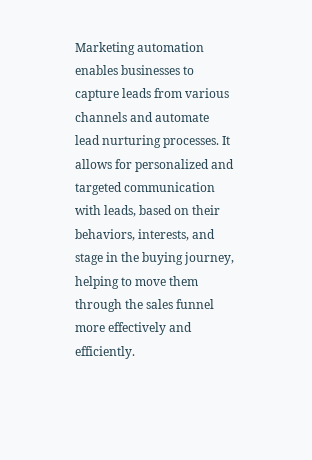Marketing automation enables businesses to capture leads from various channels and automate lead nurturing processes. It allows for personalized and targeted communication with leads, based on their behaviors, interests, and stage in the buying journey, helping to move them through the sales funnel more effectively and efficiently.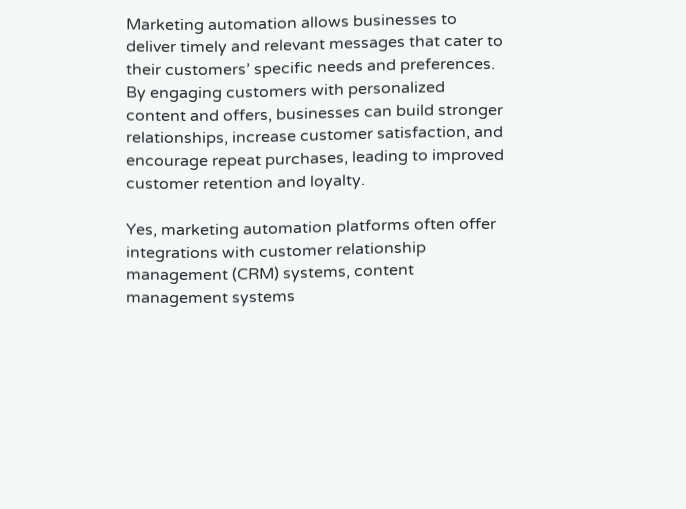Marketing automation allows businesses to deliver timely and relevant messages that cater to their customers’ specific needs and preferences. By engaging customers with personalized content and offers, businesses can build stronger relationships, increase customer satisfaction, and encourage repeat purchases, leading to improved customer retention and loyalty.

Yes, marketing automation platforms often offer integrations with customer relationship management (CRM) systems, content management systems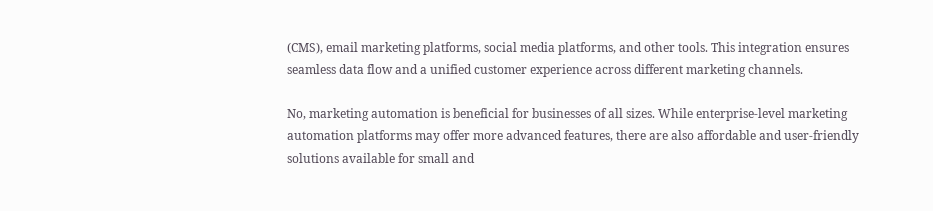(CMS), email marketing platforms, social media platforms, and other tools. This integration ensures seamless data flow and a unified customer experience across different marketing channels.

No, marketing automation is beneficial for businesses of all sizes. While enterprise-level marketing automation platforms may offer more advanced features, there are also affordable and user-friendly solutions available for small and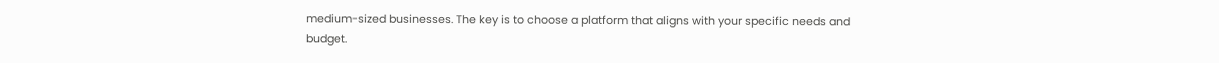medium-sized businesses. The key is to choose a platform that aligns with your specific needs and budget.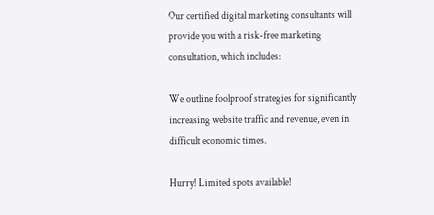Our certified digital marketing consultants will provide you with a risk-free marketing consultation, which includes:

We outline foolproof strategies for significantly increasing website traffic and revenue, even in difficult economic times.

Hurry! Limited spots available!